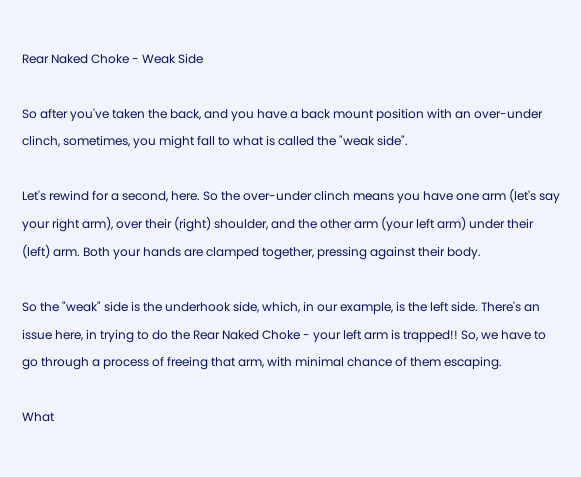Rear Naked Choke - Weak Side

So after you've taken the back, and you have a back mount position with an over-under clinch, sometimes, you might fall to what is called the "weak side".

Let's rewind for a second, here. So the over-under clinch means you have one arm (let's say your right arm), over their (right) shoulder, and the other arm (your left arm) under their (left) arm. Both your hands are clamped together, pressing against their body.

So the "weak" side is the underhook side, which, in our example, is the left side. There's an issue here, in trying to do the Rear Naked Choke - your left arm is trapped!! So, we have to go through a process of freeing that arm, with minimal chance of them escaping.

What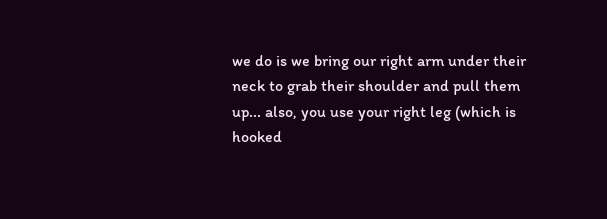we do is we bring our right arm under their neck to grab their shoulder and pull them up... also, you use your right leg (which is hooked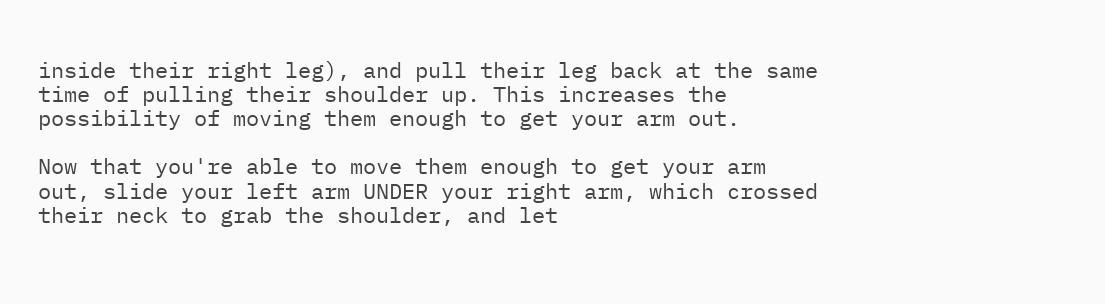inside their right leg), and pull their leg back at the same time of pulling their shoulder up. This increases the possibility of moving them enough to get your arm out.

Now that you're able to move them enough to get your arm out, slide your left arm UNDER your right arm, which crossed their neck to grab the shoulder, and let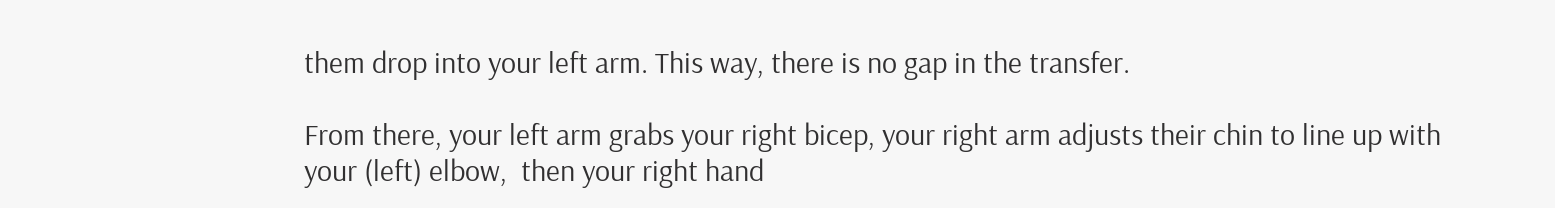them drop into your left arm. This way, there is no gap in the transfer.

From there, your left arm grabs your right bicep, your right arm adjusts their chin to line up with your (left) elbow,  then your right hand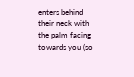enters behind their neck with the palm facing towards you (so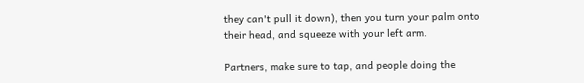they can't pull it down), then you turn your palm onto their head, and squeeze with your left arm.

Partners, make sure to tap, and people doing the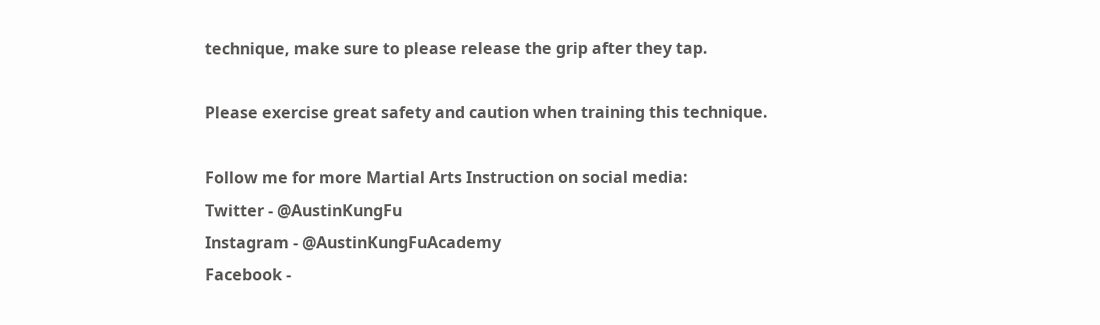technique, make sure to please release the grip after they tap.

Please exercise great safety and caution when training this technique.

Follow me for more Martial Arts Instruction on social media:
Twitter - @AustinKungFu
Instagram - @AustinKungFuAcademy
Facebook -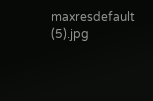maxresdefault (5).jpg